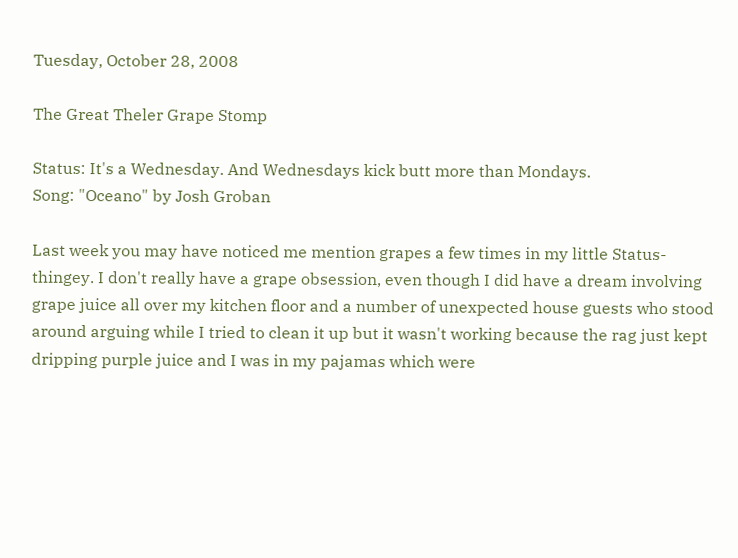Tuesday, October 28, 2008

The Great Theler Grape Stomp

Status: It's a Wednesday. And Wednesdays kick butt more than Mondays.
Song: "Oceano" by Josh Groban

Last week you may have noticed me mention grapes a few times in my little Status-thingey. I don't really have a grape obsession, even though I did have a dream involving grape juice all over my kitchen floor and a number of unexpected house guests who stood around arguing while I tried to clean it up but it wasn't working because the rag just kept dripping purple juice and I was in my pajamas which were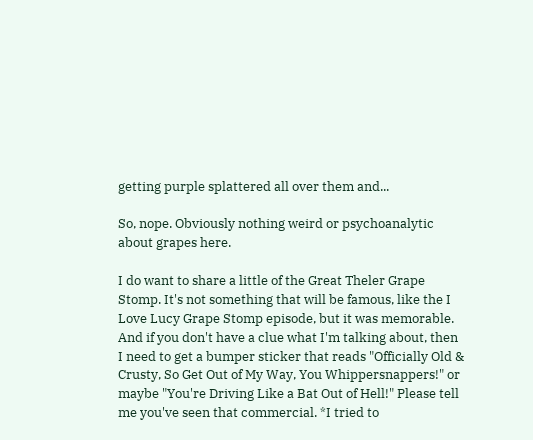getting purple splattered all over them and...

So, nope. Obviously nothing weird or psychoanalytic about grapes here.

I do want to share a little of the Great Theler Grape Stomp. It's not something that will be famous, like the I Love Lucy Grape Stomp episode, but it was memorable. And if you don't have a clue what I'm talking about, then I need to get a bumper sticker that reads "Officially Old & Crusty, So Get Out of My Way, You Whippersnappers!" or maybe "You're Driving Like a Bat Out of Hell!" Please tell me you've seen that commercial. *I tried to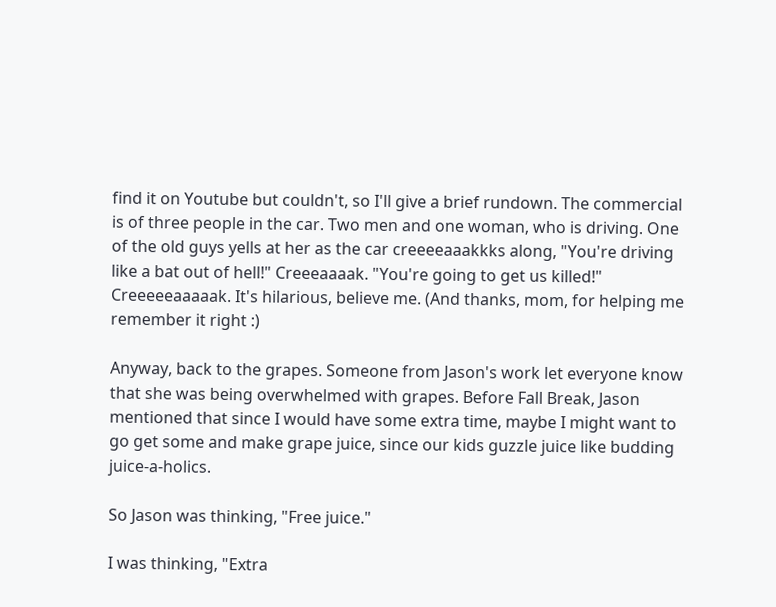find it on Youtube but couldn't, so I'll give a brief rundown. The commercial is of three people in the car. Two men and one woman, who is driving. One of the old guys yells at her as the car creeeeaaakkks along, "You're driving like a bat out of hell!" Creeeaaaak. "You're going to get us killed!" Creeeeeaaaaak. It's hilarious, believe me. (And thanks, mom, for helping me remember it right :)

Anyway, back to the grapes. Someone from Jason's work let everyone know that she was being overwhelmed with grapes. Before Fall Break, Jason mentioned that since I would have some extra time, maybe I might want to go get some and make grape juice, since our kids guzzle juice like budding juice-a-holics.

So Jason was thinking, "Free juice."

I was thinking, "Extra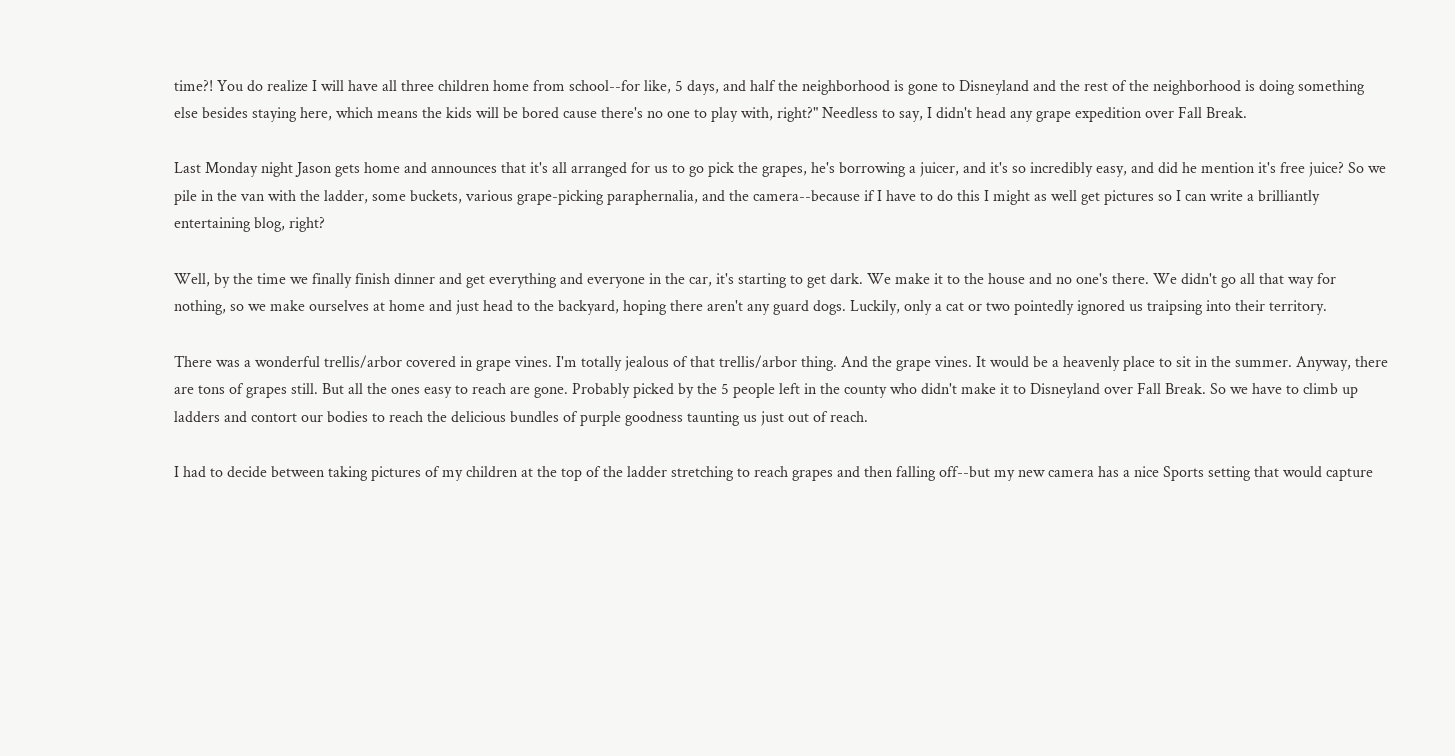time?! You do realize I will have all three children home from school--for like, 5 days, and half the neighborhood is gone to Disneyland and the rest of the neighborhood is doing something else besides staying here, which means the kids will be bored cause there's no one to play with, right?" Needless to say, I didn't head any grape expedition over Fall Break.

Last Monday night Jason gets home and announces that it's all arranged for us to go pick the grapes, he's borrowing a juicer, and it's so incredibly easy, and did he mention it's free juice? So we pile in the van with the ladder, some buckets, various grape-picking paraphernalia, and the camera--because if I have to do this I might as well get pictures so I can write a brilliantly entertaining blog, right?

Well, by the time we finally finish dinner and get everything and everyone in the car, it's starting to get dark. We make it to the house and no one's there. We didn't go all that way for nothing, so we make ourselves at home and just head to the backyard, hoping there aren't any guard dogs. Luckily, only a cat or two pointedly ignored us traipsing into their territory.

There was a wonderful trellis/arbor covered in grape vines. I'm totally jealous of that trellis/arbor thing. And the grape vines. It would be a heavenly place to sit in the summer. Anyway, there are tons of grapes still. But all the ones easy to reach are gone. Probably picked by the 5 people left in the county who didn't make it to Disneyland over Fall Break. So we have to climb up ladders and contort our bodies to reach the delicious bundles of purple goodness taunting us just out of reach.

I had to decide between taking pictures of my children at the top of the ladder stretching to reach grapes and then falling off--but my new camera has a nice Sports setting that would capture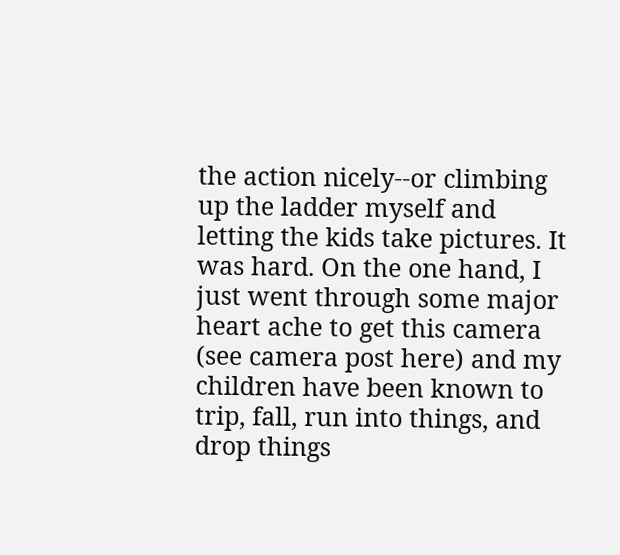the action nicely--or climbing up the ladder myself and letting the kids take pictures. It was hard. On the one hand, I just went through some major heart ache to get this camera (see camera post here) and my children have been known to trip, fall, run into things, and drop things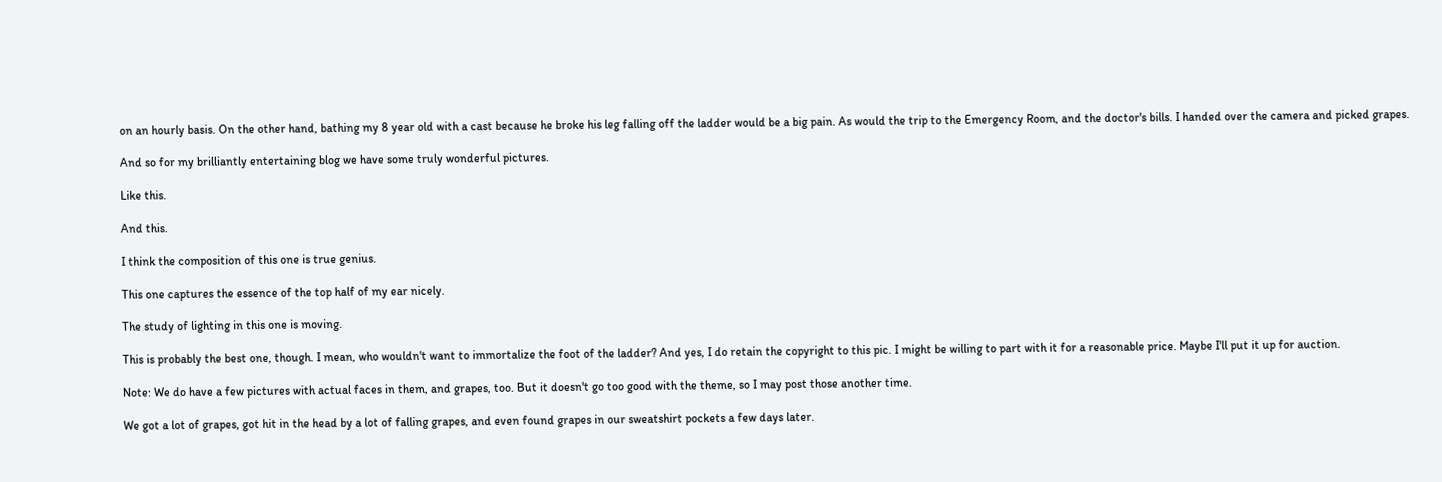on an hourly basis. On the other hand, bathing my 8 year old with a cast because he broke his leg falling off the ladder would be a big pain. As would the trip to the Emergency Room, and the doctor's bills. I handed over the camera and picked grapes.

And so for my brilliantly entertaining blog we have some truly wonderful pictures.

Like this.

And this.

I think the composition of this one is true genius.

This one captures the essence of the top half of my ear nicely.

The study of lighting in this one is moving.

This is probably the best one, though. I mean, who wouldn't want to immortalize the foot of the ladder? And yes, I do retain the copyright to this pic. I might be willing to part with it for a reasonable price. Maybe I'll put it up for auction.

Note: We do have a few pictures with actual faces in them, and grapes, too. But it doesn't go too good with the theme, so I may post those another time.

We got a lot of grapes, got hit in the head by a lot of falling grapes, and even found grapes in our sweatshirt pockets a few days later.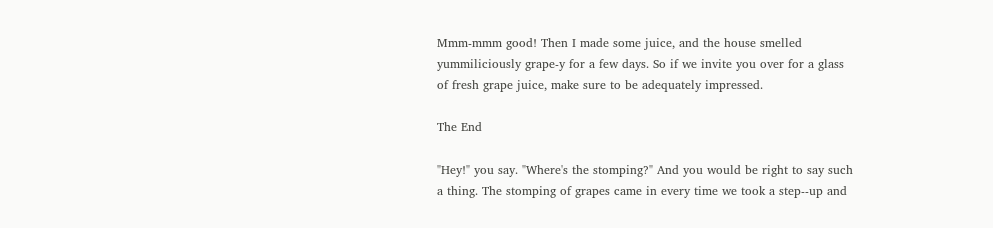Mmm-mmm good! Then I made some juice, and the house smelled yummiliciously grape-y for a few days. So if we invite you over for a glass of fresh grape juice, make sure to be adequately impressed.

The End

"Hey!" you say. "Where's the stomping?" And you would be right to say such a thing. The stomping of grapes came in every time we took a step--up and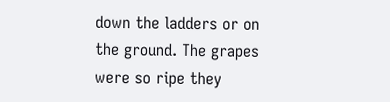down the ladders or on the ground. The grapes were so ripe they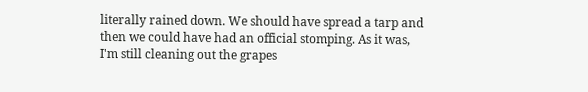literally rained down. We should have spread a tarp and then we could have had an official stomping. As it was, I'm still cleaning out the grapes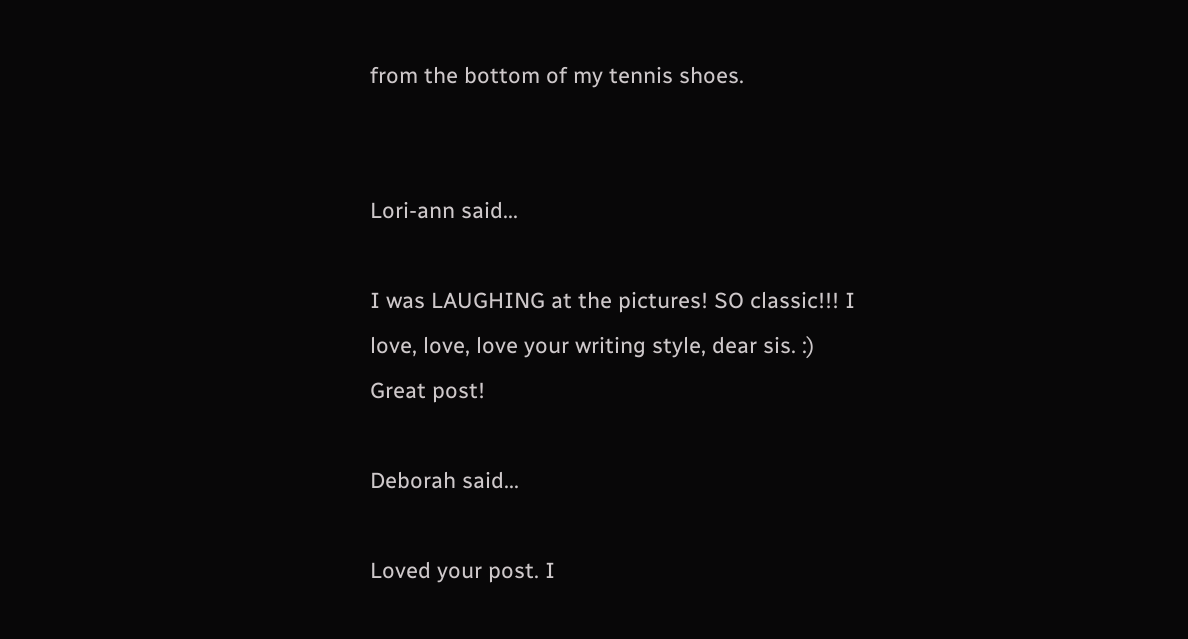from the bottom of my tennis shoes.


Lori-ann said...

I was LAUGHING at the pictures! SO classic!!! I love, love, love your writing style, dear sis. :) Great post!

Deborah said...

Loved your post. I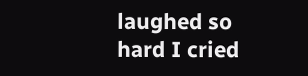laughed so hard I cried